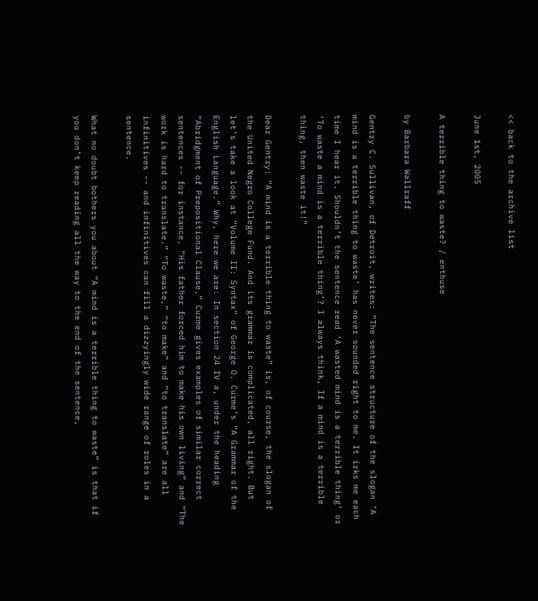<< back to the archive list

June 1st, 2005

A terrible thing to waste? / enthuse

by Barbara Wallraff

Gentry C. Sullivan, of Detroit, writes: “The sentence structure of the slogan ‘A mind is a terrible thing to waste’ has never sounded right to me. It irks me each time I hear it. Shouldn’t the sentence read ‘A wasted mind is a terrible thing’ or ‘To waste a mind is a terrible thing’? I always think, If a mind is a terrible thing, then waste it!”

Dear Gentry: “A mind is a terrible thing to waste” is, of course, the slogan of the United Negro College Fund. And its grammar is complicated, all right. But let’s take a look at “Volume II: Syntax” of George O. Curme’s “A Grammar of the English Language.” Why, here we are: In section 24 IV a, under the heading “Abridgment of Prepositional Clause,” Curme gives examples of similar correct sentences -- for instance, “His father forced him to make his own living” and “The work is hard to translate.” “To waste,” “to make” and “to translate” are all infinitives -- and infinitives can fill a dizzyingly wide range of roles in a sentence.

What no doubt bothers you about “A mind is a terrible thing to waste” is that if you don’t keep reading all the way to the end of the sentence,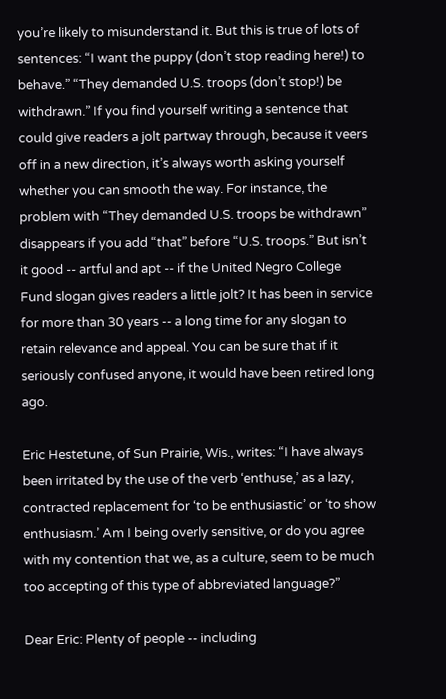you’re likely to misunderstand it. But this is true of lots of sentences: “I want the puppy (don’t stop reading here!) to behave.” “They demanded U.S. troops (don’t stop!) be withdrawn.” If you find yourself writing a sentence that could give readers a jolt partway through, because it veers off in a new direction, it’s always worth asking yourself whether you can smooth the way. For instance, the problem with “They demanded U.S. troops be withdrawn” disappears if you add “that” before “U.S. troops.” But isn’t it good -- artful and apt -- if the United Negro College Fund slogan gives readers a little jolt? It has been in service for more than 30 years -- a long time for any slogan to retain relevance and appeal. You can be sure that if it seriously confused anyone, it would have been retired long ago.

Eric Hestetune, of Sun Prairie, Wis., writes: “I have always been irritated by the use of the verb ‘enthuse,’ as a lazy, contracted replacement for ‘to be enthusiastic’ or ‘to show enthusiasm.’ Am I being overly sensitive, or do you agree with my contention that we, as a culture, seem to be much too accepting of this type of abbreviated language?”

Dear Eric: Plenty of people -- including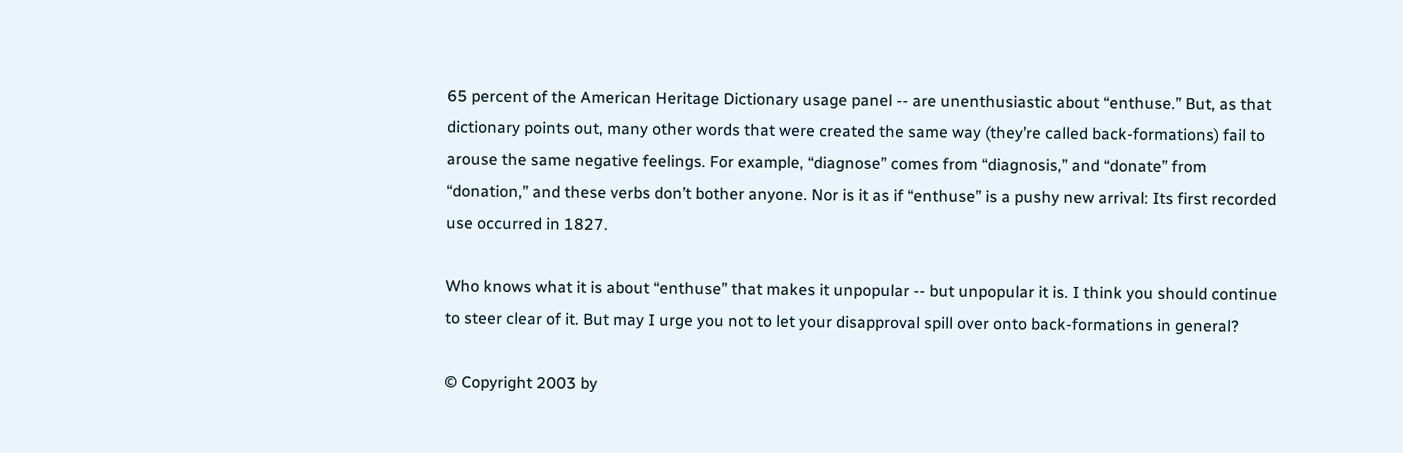65 percent of the American Heritage Dictionary usage panel -- are unenthusiastic about “enthuse.” But, as that dictionary points out, many other words that were created the same way (they’re called back-formations) fail to arouse the same negative feelings. For example, “diagnose” comes from “diagnosis,” and “donate” from “donation,” and these verbs don’t bother anyone. Nor is it as if “enthuse” is a pushy new arrival: Its first recorded use occurred in 1827.

Who knows what it is about “enthuse” that makes it unpopular -- but unpopular it is. I think you should continue to steer clear of it. But may I urge you not to let your disapproval spill over onto back-formations in general?

© Copyright 2003 by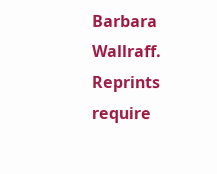Barbara Wallraff. Reprints require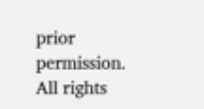prior permission. All rights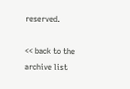reserved.

<< back to the archive list